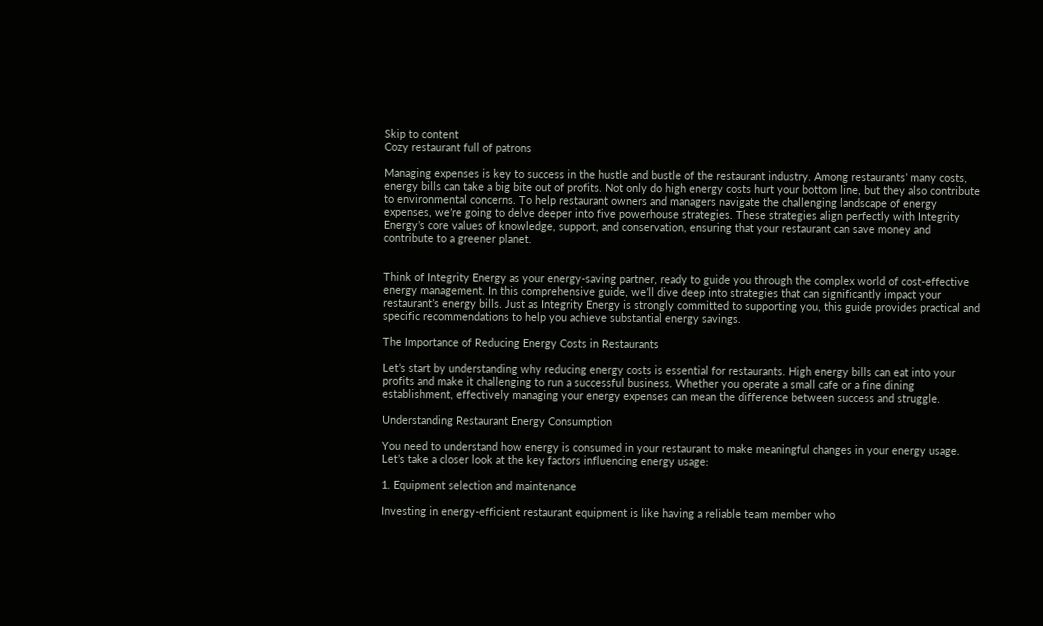Skip to content
Cozy restaurant full of patrons

Managing expenses is key to success in the hustle and bustle of the restaurant industry. Among restaurants’ many costs, energy bills can take a big bite out of profits. Not only do high energy costs hurt your bottom line, but they also contribute to environmental concerns. To help restaurant owners and managers navigate the challenging landscape of energy expenses, we’re going to delve deeper into five powerhouse strategies. These strategies align perfectly with Integrity Energy’s core values of knowledge, support, and conservation, ensuring that your restaurant can save money and contribute to a greener planet.


Think of Integrity Energy as your energy-saving partner, ready to guide you through the complex world of cost-effective energy management. In this comprehensive guide, we’ll dive deep into strategies that can significantly impact your restaurant’s energy bills. Just as Integrity Energy is strongly committed to supporting you, this guide provides practical and specific recommendations to help you achieve substantial energy savings.

The Importance of Reducing Energy Costs in Restaurants

Let’s start by understanding why reducing energy costs is essential for restaurants. High energy bills can eat into your profits and make it challenging to run a successful business. Whether you operate a small cafe or a fine dining establishment, effectively managing your energy expenses can mean the difference between success and struggle.

Understanding Restaurant Energy Consumption

You need to understand how energy is consumed in your restaurant to make meaningful changes in your energy usage. Let’s take a closer look at the key factors influencing energy usage:

1. Equipment selection and maintenance

Investing in energy-efficient restaurant equipment is like having a reliable team member who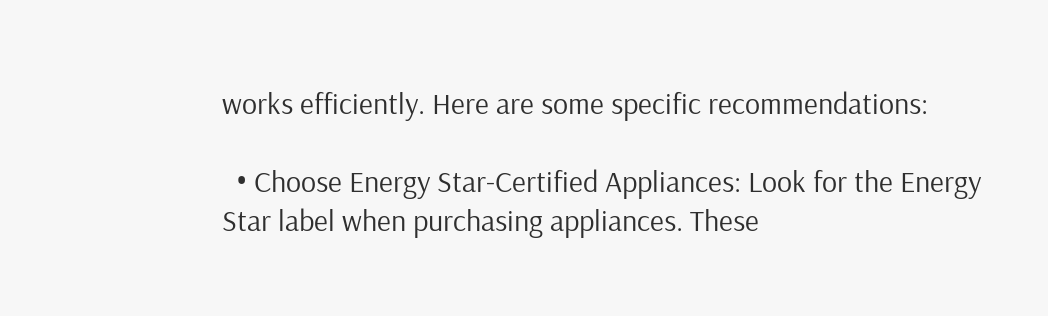works efficiently. Here are some specific recommendations:

  • Choose Energy Star-Certified Appliances: Look for the Energy Star label when purchasing appliances. These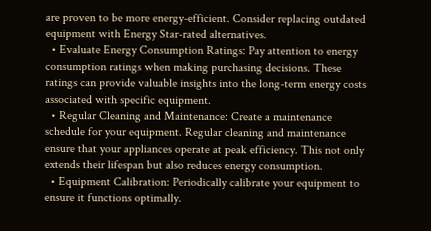are proven to be more energy-efficient. Consider replacing outdated equipment with Energy Star-rated alternatives.
  • Evaluate Energy Consumption Ratings: Pay attention to energy consumption ratings when making purchasing decisions. These ratings can provide valuable insights into the long-term energy costs associated with specific equipment.
  • Regular Cleaning and Maintenance: Create a maintenance schedule for your equipment. Regular cleaning and maintenance ensure that your appliances operate at peak efficiency. This not only extends their lifespan but also reduces energy consumption.
  • Equipment Calibration: Periodically calibrate your equipment to ensure it functions optimally.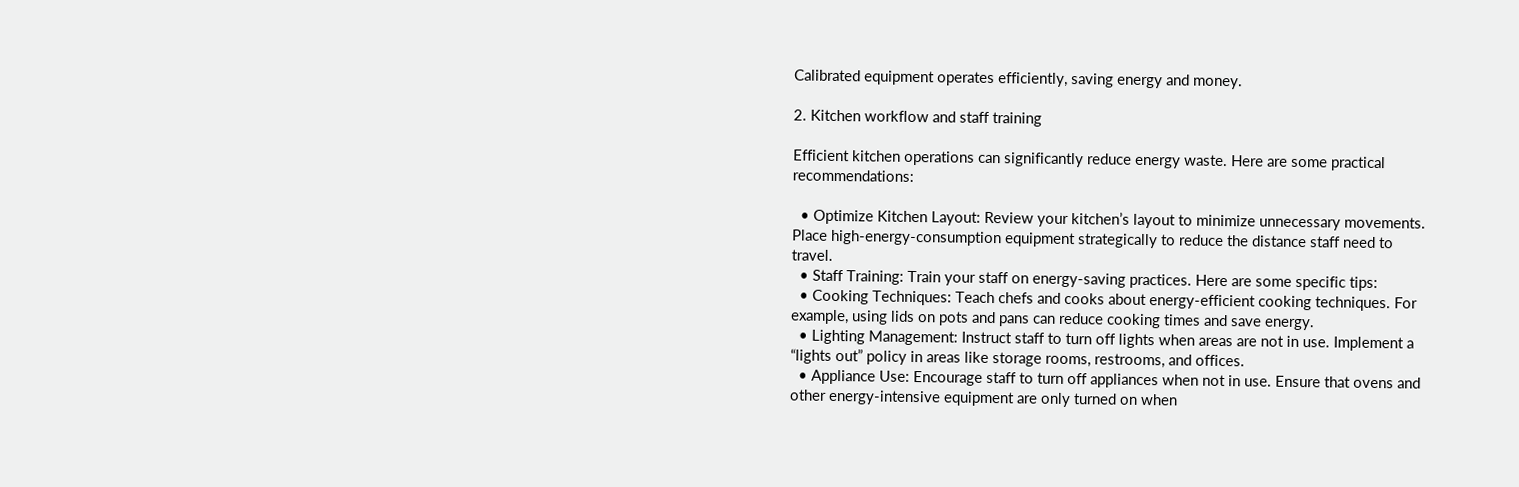Calibrated equipment operates efficiently, saving energy and money.

2. Kitchen workflow and staff training

Efficient kitchen operations can significantly reduce energy waste. Here are some practical recommendations:

  • Optimize Kitchen Layout: Review your kitchen’s layout to minimize unnecessary movements. Place high-energy-consumption equipment strategically to reduce the distance staff need to travel.
  • Staff Training: Train your staff on energy-saving practices. Here are some specific tips:
  • Cooking Techniques: Teach chefs and cooks about energy-efficient cooking techniques. For example, using lids on pots and pans can reduce cooking times and save energy.
  • Lighting Management: Instruct staff to turn off lights when areas are not in use. Implement a “lights out” policy in areas like storage rooms, restrooms, and offices.
  • Appliance Use: Encourage staff to turn off appliances when not in use. Ensure that ovens and other energy-intensive equipment are only turned on when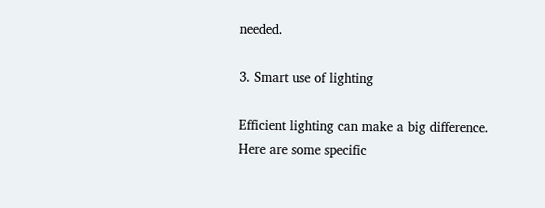needed.

3. Smart use of lighting

Efficient lighting can make a big difference. Here are some specific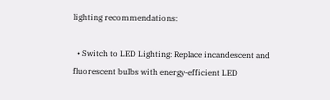lighting recommendations:

  • Switch to LED Lighting: Replace incandescent and fluorescent bulbs with energy-efficient LED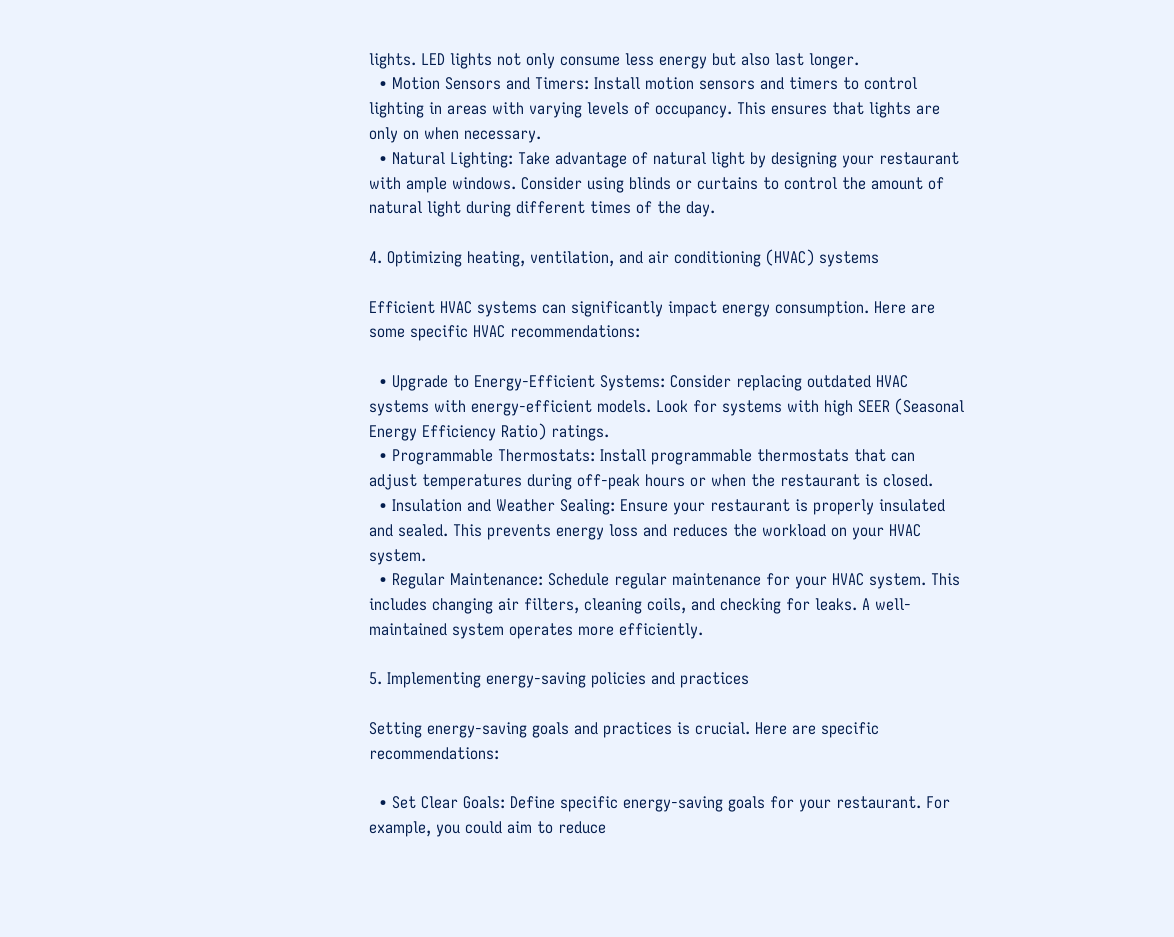lights. LED lights not only consume less energy but also last longer.
  • Motion Sensors and Timers: Install motion sensors and timers to control lighting in areas with varying levels of occupancy. This ensures that lights are only on when necessary.
  • Natural Lighting: Take advantage of natural light by designing your restaurant with ample windows. Consider using blinds or curtains to control the amount of natural light during different times of the day.

4. Optimizing heating, ventilation, and air conditioning (HVAC) systems

Efficient HVAC systems can significantly impact energy consumption. Here are some specific HVAC recommendations:

  • Upgrade to Energy-Efficient Systems: Consider replacing outdated HVAC systems with energy-efficient models. Look for systems with high SEER (Seasonal Energy Efficiency Ratio) ratings.
  • Programmable Thermostats: Install programmable thermostats that can adjust temperatures during off-peak hours or when the restaurant is closed.
  • Insulation and Weather Sealing: Ensure your restaurant is properly insulated and sealed. This prevents energy loss and reduces the workload on your HVAC system.
  • Regular Maintenance: Schedule regular maintenance for your HVAC system. This includes changing air filters, cleaning coils, and checking for leaks. A well-maintained system operates more efficiently.

5. Implementing energy-saving policies and practices

Setting energy-saving goals and practices is crucial. Here are specific recommendations:

  • Set Clear Goals: Define specific energy-saving goals for your restaurant. For example, you could aim to reduce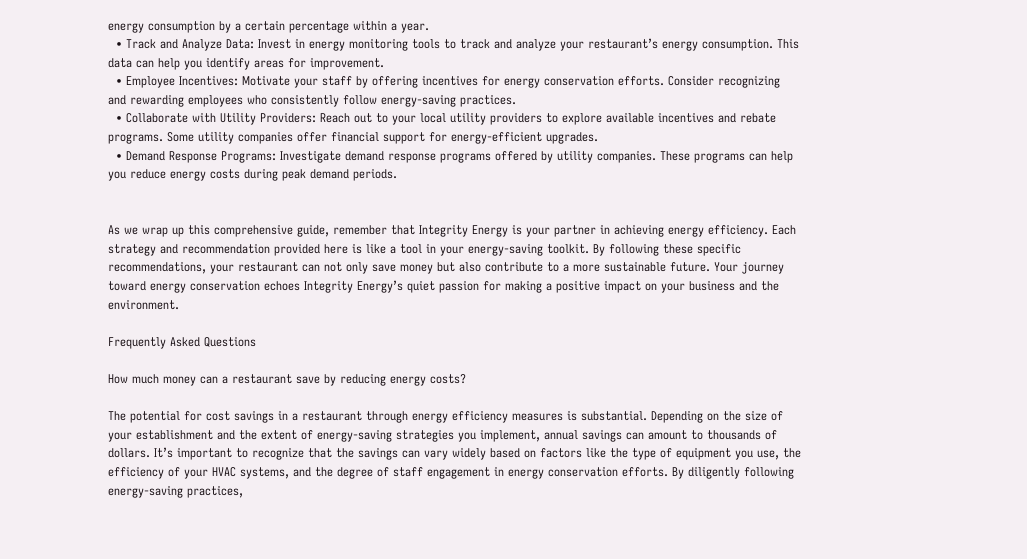energy consumption by a certain percentage within a year.
  • Track and Analyze Data: Invest in energy monitoring tools to track and analyze your restaurant’s energy consumption. This data can help you identify areas for improvement.
  • Employee Incentives: Motivate your staff by offering incentives for energy conservation efforts. Consider recognizing and rewarding employees who consistently follow energy-saving practices.
  • Collaborate with Utility Providers: Reach out to your local utility providers to explore available incentives and rebate programs. Some utility companies offer financial support for energy-efficient upgrades.
  • Demand Response Programs: Investigate demand response programs offered by utility companies. These programs can help you reduce energy costs during peak demand periods.


As we wrap up this comprehensive guide, remember that Integrity Energy is your partner in achieving energy efficiency. Each strategy and recommendation provided here is like a tool in your energy-saving toolkit. By following these specific recommendations, your restaurant can not only save money but also contribute to a more sustainable future. Your journey toward energy conservation echoes Integrity Energy’s quiet passion for making a positive impact on your business and the environment.

Frequently Asked Questions

How much money can a restaurant save by reducing energy costs?

The potential for cost savings in a restaurant through energy efficiency measures is substantial. Depending on the size of your establishment and the extent of energy-saving strategies you implement, annual savings can amount to thousands of dollars. It’s important to recognize that the savings can vary widely based on factors like the type of equipment you use, the efficiency of your HVAC systems, and the degree of staff engagement in energy conservation efforts. By diligently following energy-saving practices,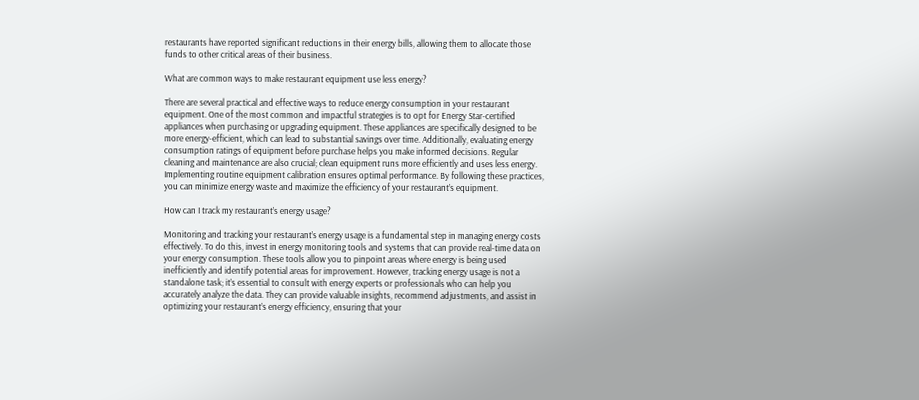restaurants have reported significant reductions in their energy bills, allowing them to allocate those funds to other critical areas of their business.

What are common ways to make restaurant equipment use less energy?

There are several practical and effective ways to reduce energy consumption in your restaurant equipment. One of the most common and impactful strategies is to opt for Energy Star-certified appliances when purchasing or upgrading equipment. These appliances are specifically designed to be more energy-efficient, which can lead to substantial savings over time. Additionally, evaluating energy consumption ratings of equipment before purchase helps you make informed decisions. Regular cleaning and maintenance are also crucial; clean equipment runs more efficiently and uses less energy. Implementing routine equipment calibration ensures optimal performance. By following these practices, you can minimize energy waste and maximize the efficiency of your restaurant’s equipment.

How can I track my restaurant’s energy usage?

Monitoring and tracking your restaurant’s energy usage is a fundamental step in managing energy costs effectively. To do this, invest in energy monitoring tools and systems that can provide real-time data on your energy consumption. These tools allow you to pinpoint areas where energy is being used inefficiently and identify potential areas for improvement. However, tracking energy usage is not a standalone task; it’s essential to consult with energy experts or professionals who can help you accurately analyze the data. They can provide valuable insights, recommend adjustments, and assist in optimizing your restaurant’s energy efficiency, ensuring that your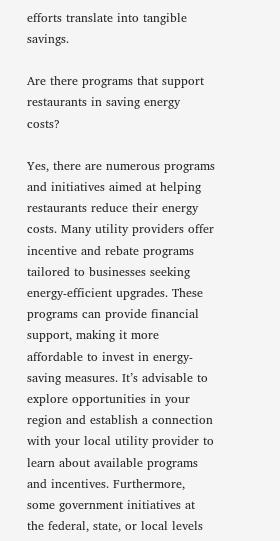efforts translate into tangible savings.

Are there programs that support restaurants in saving energy costs?

Yes, there are numerous programs and initiatives aimed at helping restaurants reduce their energy costs. Many utility providers offer incentive and rebate programs tailored to businesses seeking energy-efficient upgrades. These programs can provide financial support, making it more affordable to invest in energy-saving measures. It’s advisable to explore opportunities in your region and establish a connection with your local utility provider to learn about available programs and incentives. Furthermore, some government initiatives at the federal, state, or local levels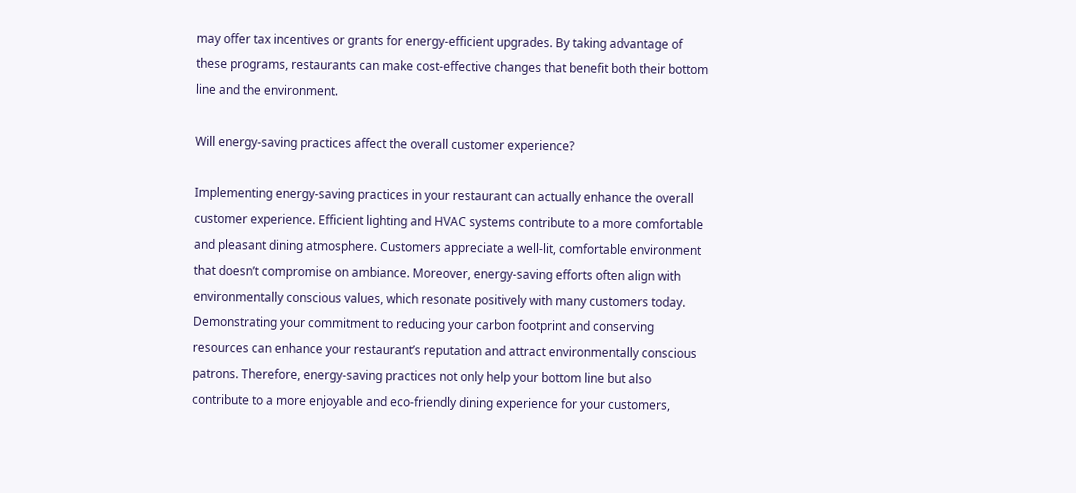may offer tax incentives or grants for energy-efficient upgrades. By taking advantage of these programs, restaurants can make cost-effective changes that benefit both their bottom line and the environment.

Will energy-saving practices affect the overall customer experience?

Implementing energy-saving practices in your restaurant can actually enhance the overall customer experience. Efficient lighting and HVAC systems contribute to a more comfortable and pleasant dining atmosphere. Customers appreciate a well-lit, comfortable environment that doesn’t compromise on ambiance. Moreover, energy-saving efforts often align with environmentally conscious values, which resonate positively with many customers today. Demonstrating your commitment to reducing your carbon footprint and conserving resources can enhance your restaurant’s reputation and attract environmentally conscious patrons. Therefore, energy-saving practices not only help your bottom line but also contribute to a more enjoyable and eco-friendly dining experience for your customers,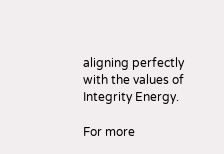aligning perfectly with the values of Integrity Energy.

For more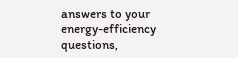answers to your energy-efficiency questions,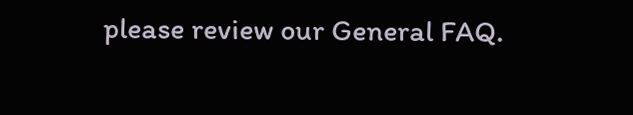please review our General FAQ.